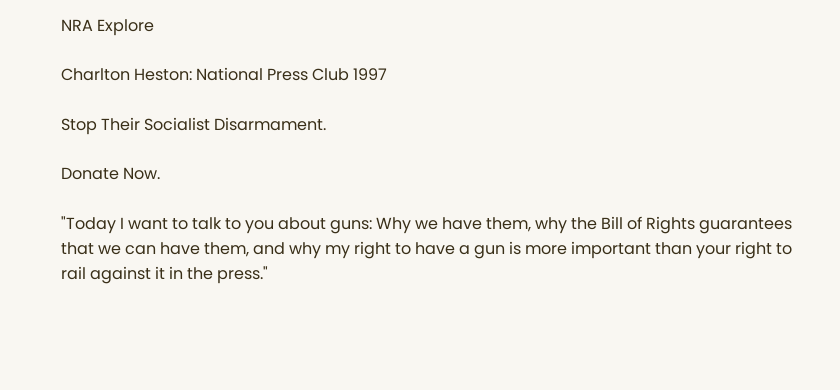NRA Explore

Charlton Heston: National Press Club 1997

Stop Their Socialist Disarmament.

Donate Now.

"Today I want to talk to you about guns: Why we have them, why the Bill of Rights guarantees that we can have them, and why my right to have a gun is more important than your right to rail against it in the press."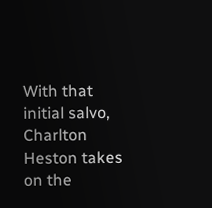With that initial salvo, Charlton Heston takes on the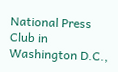National Press Club in Washington D.C.,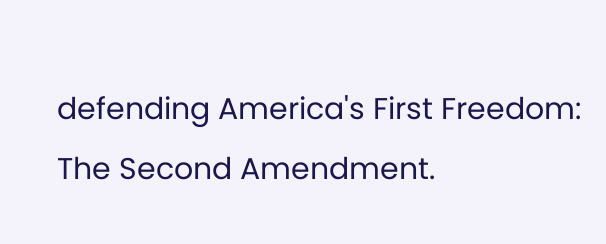defending America's First Freedom: The Second Amendment.